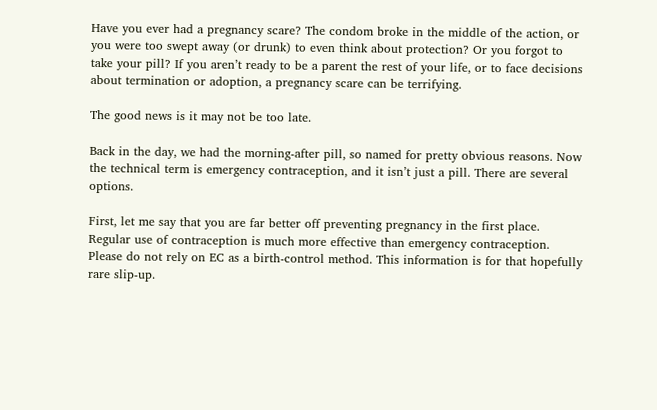Have you ever had a pregnancy scare? The condom broke in the middle of the action, or you were too swept away (or drunk) to even think about protection? Or you forgot to take your pill? If you aren’t ready to be a parent the rest of your life, or to face decisions about termination or adoption, a pregnancy scare can be terrifying.

The good news is it may not be too late.

Back in the day, we had the morning-after pill, so named for pretty obvious reasons. Now the technical term is emergency contraception, and it isn’t just a pill. There are several options.

First, let me say that you are far better off preventing pregnancy in the first place. Regular use of contraception is much more effective than emergency contraception. Please do not rely on EC as a birth-control method. This information is for that hopefully rare slip-up.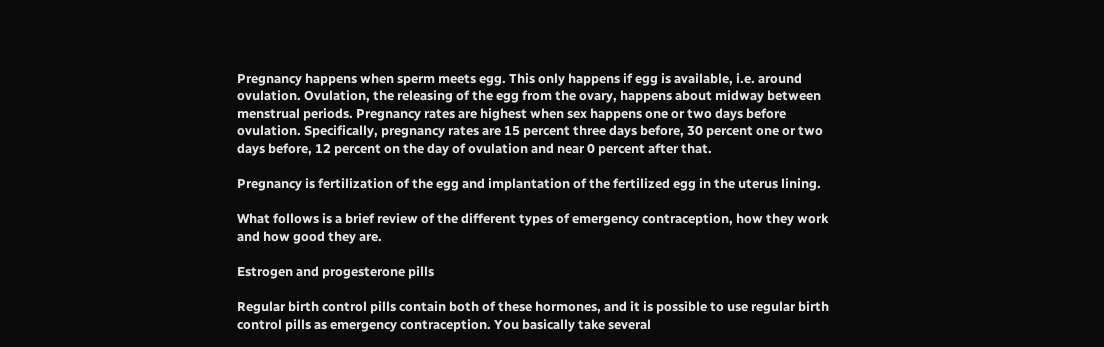Pregnancy happens when sperm meets egg. This only happens if egg is available, i.e. around ovulation. Ovulation, the releasing of the egg from the ovary, happens about midway between menstrual periods. Pregnancy rates are highest when sex happens one or two days before ovulation. Specifically, pregnancy rates are 15 percent three days before, 30 percent one or two days before, 12 percent on the day of ovulation and near 0 percent after that.

Pregnancy is fertilization of the egg and implantation of the fertilized egg in the uterus lining.

What follows is a brief review of the different types of emergency contraception, how they work and how good they are.

Estrogen and progesterone pills

Regular birth control pills contain both of these hormones, and it is possible to use regular birth control pills as emergency contraception. You basically take several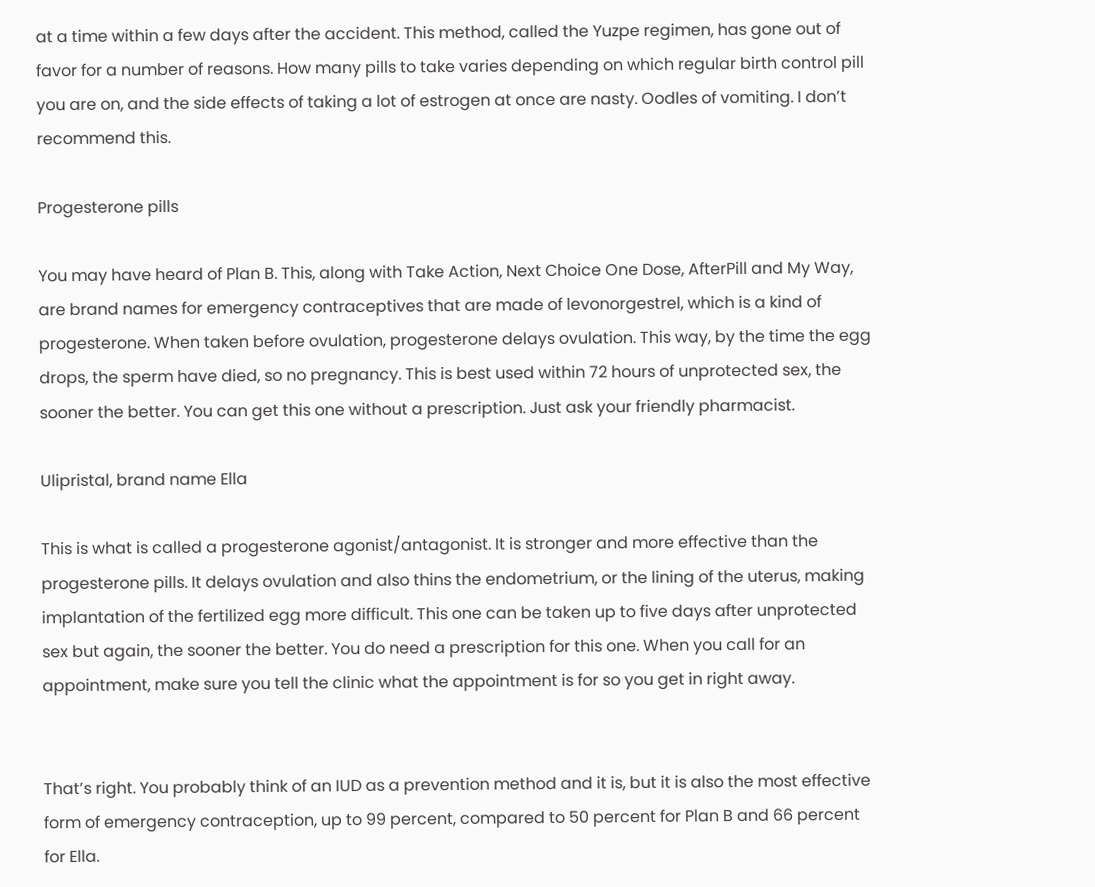at a time within a few days after the accident. This method, called the Yuzpe regimen, has gone out of favor for a number of reasons. How many pills to take varies depending on which regular birth control pill you are on, and the side effects of taking a lot of estrogen at once are nasty. Oodles of vomiting. I don’t recommend this.

Progesterone pills

You may have heard of Plan B. This, along with Take Action, Next Choice One Dose, AfterPill and My Way, are brand names for emergency contraceptives that are made of levonorgestrel, which is a kind of progesterone. When taken before ovulation, progesterone delays ovulation. This way, by the time the egg drops, the sperm have died, so no pregnancy. This is best used within 72 hours of unprotected sex, the sooner the better. You can get this one without a prescription. Just ask your friendly pharmacist.

Ulipristal, brand name Ella

This is what is called a progesterone agonist/antagonist. It is stronger and more effective than the progesterone pills. It delays ovulation and also thins the endometrium, or the lining of the uterus, making implantation of the fertilized egg more difficult. This one can be taken up to five days after unprotected sex but again, the sooner the better. You do need a prescription for this one. When you call for an appointment, make sure you tell the clinic what the appointment is for so you get in right away.


That’s right. You probably think of an IUD as a prevention method and it is, but it is also the most effective form of emergency contraception, up to 99 percent, compared to 50 percent for Plan B and 66 percent for Ella.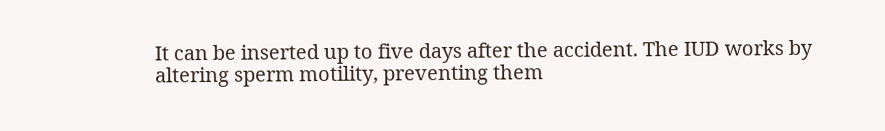It can be inserted up to five days after the accident. The IUD works by altering sperm motility, preventing them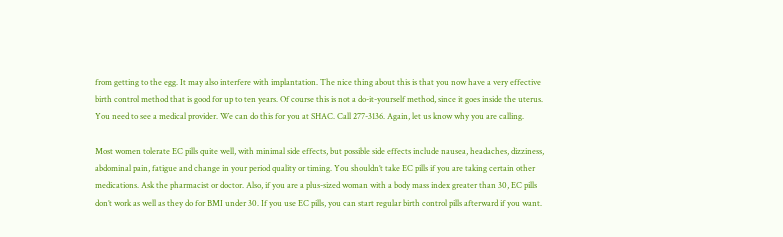from getting to the egg. It may also interfere with implantation. The nice thing about this is that you now have a very effective birth control method that is good for up to ten years. Of course this is not a do-it-yourself method, since it goes inside the uterus. You need to see a medical provider. We can do this for you at SHAC. Call 277-3136. Again, let us know why you are calling.

Most women tolerate EC pills quite well, with minimal side effects, but possible side effects include nausea, headaches, dizziness, abdominal pain, fatigue and change in your period quality or timing. You shouldn’t take EC pills if you are taking certain other medications. Ask the pharmacist or doctor. Also, if you are a plus-sized woman with a body mass index greater than 30, EC pills don’t work as well as they do for BMI under 30. If you use EC pills, you can start regular birth control pills afterward if you want.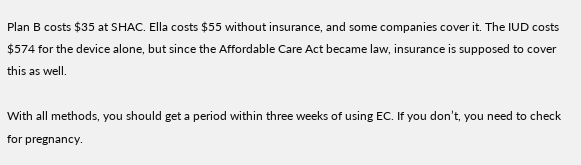Plan B costs $35 at SHAC. Ella costs $55 without insurance, and some companies cover it. The IUD costs $574 for the device alone, but since the Affordable Care Act became law, insurance is supposed to cover this as well.

With all methods, you should get a period within three weeks of using EC. If you don’t, you need to check for pregnancy.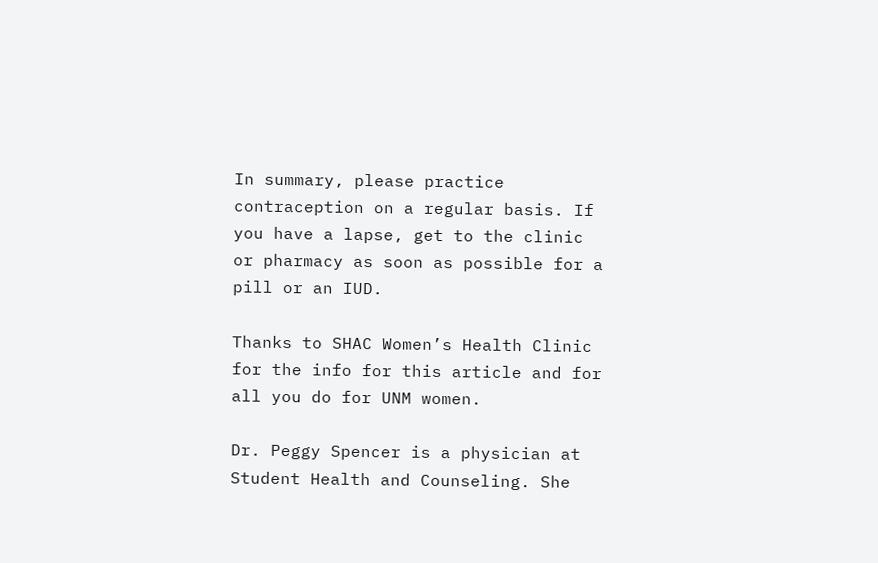In summary, please practice contraception on a regular basis. If you have a lapse, get to the clinic or pharmacy as soon as possible for a pill or an IUD.

Thanks to SHAC Women’s Health Clinic for the info for this article and for all you do for UNM women.

Dr. Peggy Spencer is a physician at Student Health and Counseling. She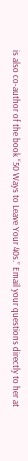is also co-author of the book “50 Ways to Leave Your 40s.” Email your questions directly to her at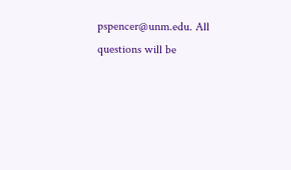pspencer@unm.edu. All questions will be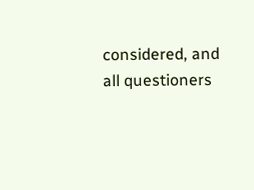considered, and all questioners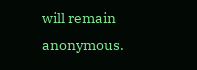will remain anonymous.